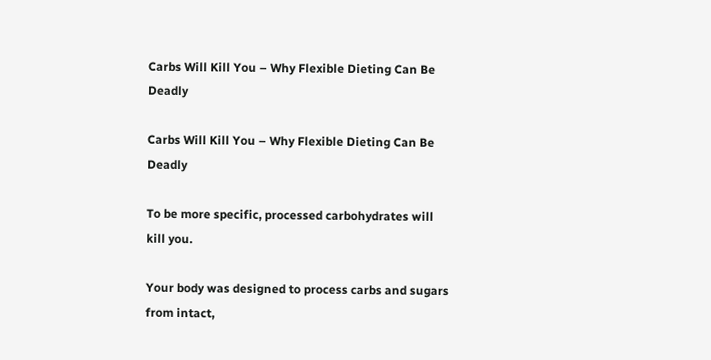Carbs Will Kill You – Why Flexible Dieting Can Be Deadly

Carbs Will Kill You – Why Flexible Dieting Can Be Deadly

To be more specific, processed carbohydrates will kill you.

Your body was designed to process carbs and sugars from intact,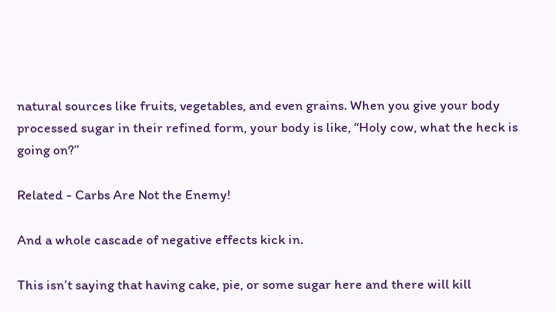natural sources like fruits, vegetables, and even grains. When you give your body processed sugar in their refined form, your body is like, “Holy cow, what the heck is going on?”

Related - Carbs Are Not the Enemy!

And a whole cascade of negative effects kick in.

This isn’t saying that having cake, pie, or some sugar here and there will kill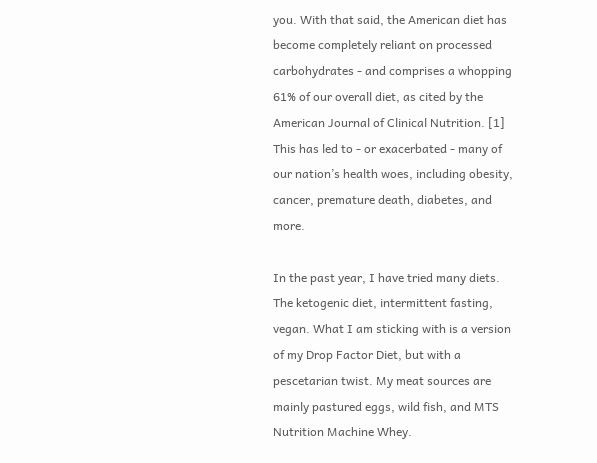you. With that said, the American diet has become completely reliant on processed carbohydrates - and comprises a whopping 61% of our overall diet, as cited by the American Journal of Clinical Nutrition. [1] This has led to - or exacerbated - many of our nation’s health woes, including obesity, cancer, premature death, diabetes, and more.

In the past year, I have tried many diets. The ketogenic diet, intermittent fasting, vegan. What I am sticking with is a version of my Drop Factor Diet, but with a pescetarian twist. My meat sources are mainly pastured eggs, wild fish, and MTS Nutrition Machine Whey.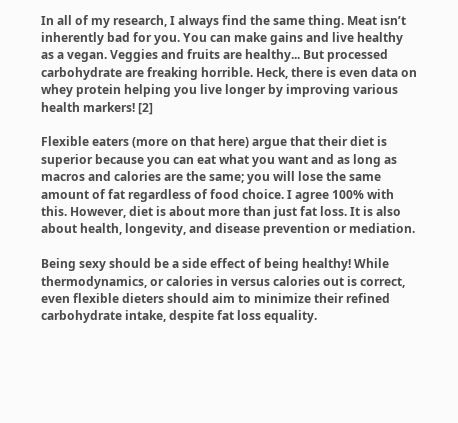In all of my research, I always find the same thing. Meat isn’t inherently bad for you. You can make gains and live healthy as a vegan. Veggies and fruits are healthy... But processed carbohydrate are freaking horrible. Heck, there is even data on whey protein helping you live longer by improving various health markers! [2]

Flexible eaters (more on that here) argue that their diet is superior because you can eat what you want and as long as macros and calories are the same; you will lose the same amount of fat regardless of food choice. I agree 100% with this. However, diet is about more than just fat loss. It is also about health, longevity, and disease prevention or mediation.

Being sexy should be a side effect of being healthy! While thermodynamics, or calories in versus calories out is correct, even flexible dieters should aim to minimize their refined carbohydrate intake, despite fat loss equality.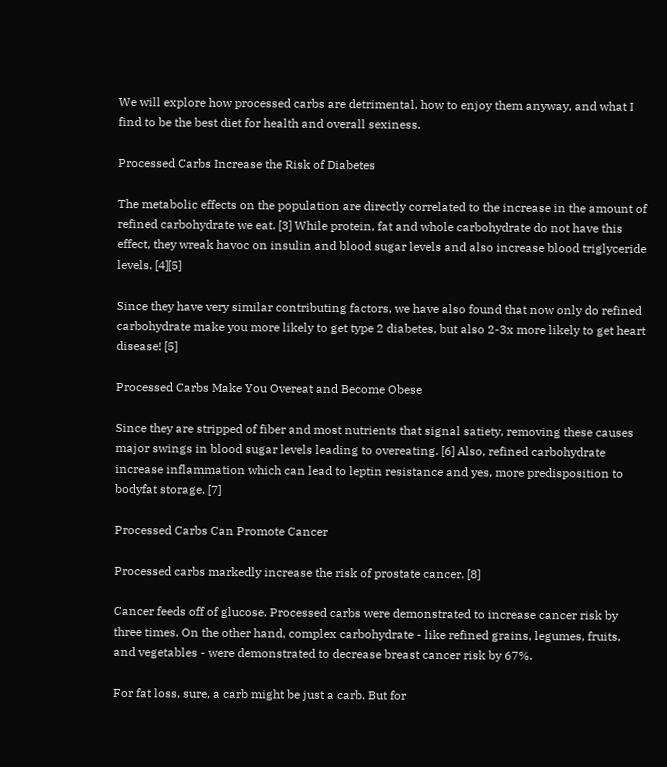We will explore how processed carbs are detrimental, how to enjoy them anyway, and what I find to be the best diet for health and overall sexiness.

Processed Carbs Increase the Risk of Diabetes

The metabolic effects on the population are directly correlated to the increase in the amount of refined carbohydrate we eat. [3] While protein, fat and whole carbohydrate do not have this effect, they wreak havoc on insulin and blood sugar levels and also increase blood triglyceride levels. [4][5]

Since they have very similar contributing factors, we have also found that now only do refined carbohydrate make you more likely to get type 2 diabetes, but also 2-3x more likely to get heart disease! [5]

Processed Carbs Make You Overeat and Become Obese

Since they are stripped of fiber and most nutrients that signal satiety, removing these causes major swings in blood sugar levels leading to overeating. [6] Also, refined carbohydrate increase inflammation which can lead to leptin resistance and yes, more predisposition to bodyfat storage. [7]

Processed Carbs Can Promote Cancer

Processed carbs markedly increase the risk of prostate cancer. [8]

Cancer feeds off of glucose. Processed carbs were demonstrated to increase cancer risk by three times. On the other hand, complex carbohydrate - like refined grains, legumes, fruits, and vegetables - were demonstrated to decrease breast cancer risk by 67%.

For fat loss, sure, a carb might be just a carb. But for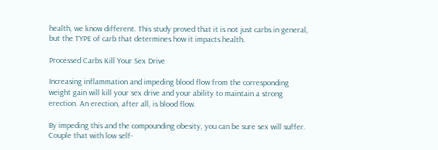health, we know different. This study proved that it is not just carbs in general, but the TYPE of carb that determines how it impacts health.

Processed Carbs Kill Your Sex Drive

Increasing inflammation and impeding blood flow from the corresponding weight gain will kill your sex drive and your ability to maintain a strong erection. An erection, after all, is blood flow.

By impeding this and the compounding obesity, you can be sure sex will suffer. Couple that with low self-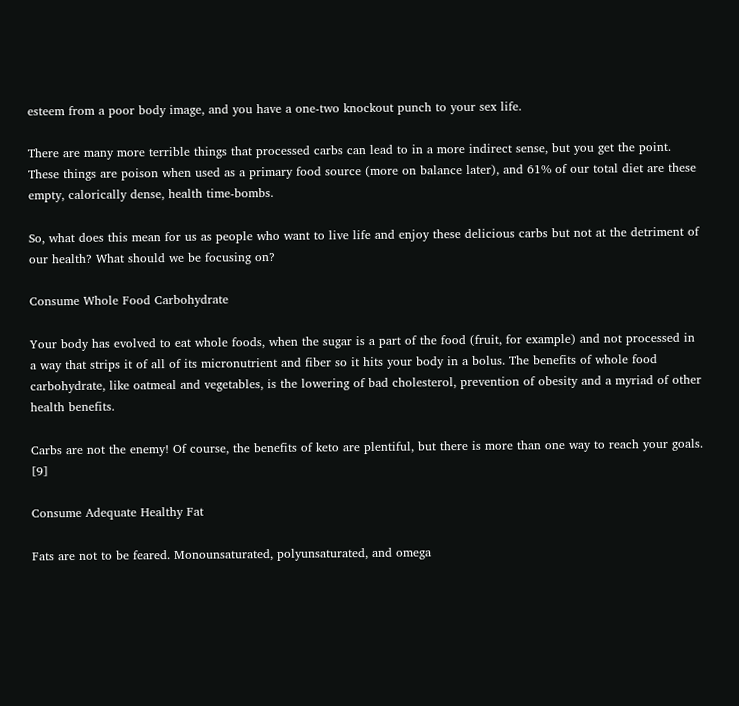esteem from a poor body image, and you have a one-two knockout punch to your sex life.

There are many more terrible things that processed carbs can lead to in a more indirect sense, but you get the point. These things are poison when used as a primary food source (more on balance later), and 61% of our total diet are these empty, calorically dense, health time-bombs.

So, what does this mean for us as people who want to live life and enjoy these delicious carbs but not at the detriment of our health? What should we be focusing on?

Consume Whole Food Carbohydrate

Your body has evolved to eat whole foods, when the sugar is a part of the food (fruit, for example) and not processed in a way that strips it of all of its micronutrient and fiber so it hits your body in a bolus. The benefits of whole food carbohydrate, like oatmeal and vegetables, is the lowering of bad cholesterol, prevention of obesity and a myriad of other health benefits.

Carbs are not the enemy! Of course, the benefits of keto are plentiful, but there is more than one way to reach your goals. [9]

Consume Adequate Healthy Fat

Fats are not to be feared. Monounsaturated, polyunsaturated, and omega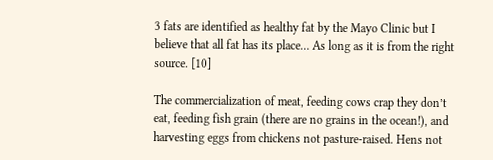3 fats are identified as healthy fat by the Mayo Clinic but I believe that all fat has its place… As long as it is from the right source. [10]

The commercialization of meat, feeding cows crap they don’t eat, feeding fish grain (there are no grains in the ocean!), and harvesting eggs from chickens not pasture-raised. Hens not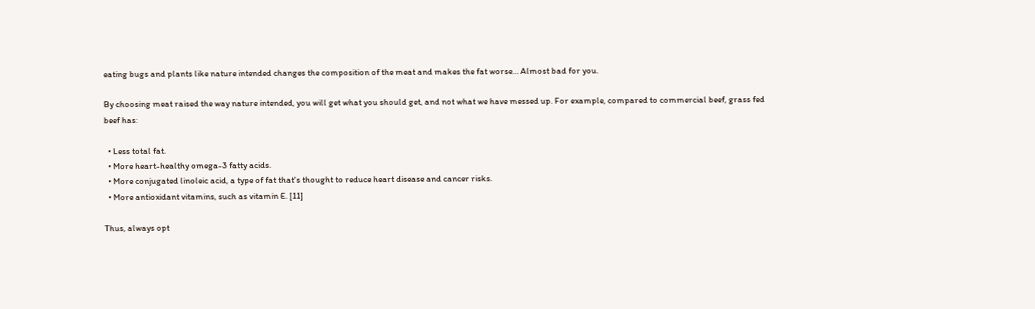eating bugs and plants like nature intended changes the composition of the meat and makes the fat worse… Almost bad for you.

By choosing meat raised the way nature intended, you will get what you should get, and not what we have messed up. For example, compared to commercial beef, grass fed beef has:

  • Less total fat.
  • More heart-healthy omega-3 fatty acids.
  • More conjugated linoleic acid, a type of fat that's thought to reduce heart disease and cancer risks.
  • More antioxidant vitamins, such as vitamin E. [11]

Thus, always opt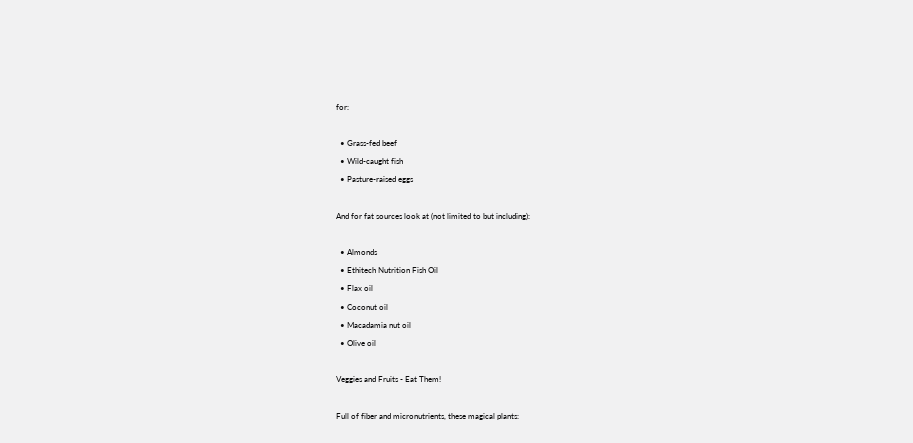for:

  • Grass-fed beef
  • Wild-caught fish
  • Pasture-raised eggs

And for fat sources look at (not limited to but including):

  • Almonds
  • Ethitech Nutrition Fish Oil
  • Flax oil
  • Coconut oil
  • Macadamia nut oil
  • Olive oil

Veggies and Fruits - Eat Them!

Full of fiber and micronutrients, these magical plants: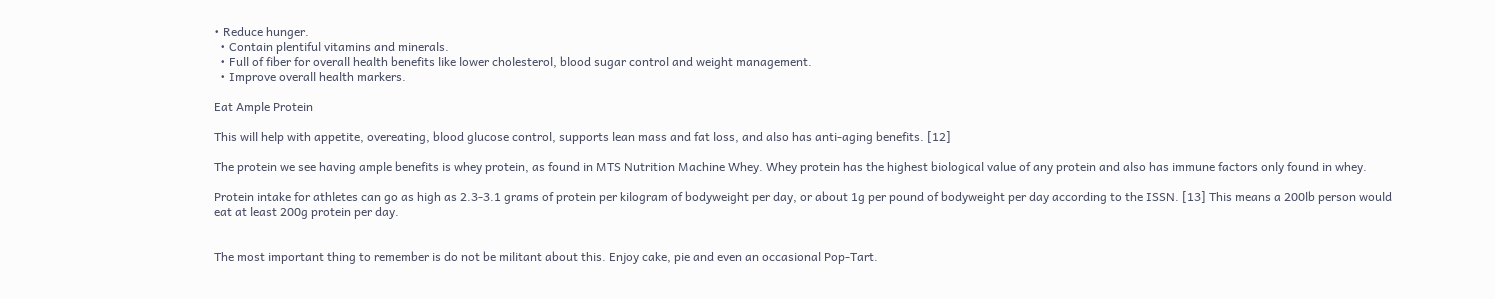• Reduce hunger.
  • Contain plentiful vitamins and minerals.
  • Full of fiber for overall health benefits like lower cholesterol, blood sugar control and weight management.
  • Improve overall health markers.

Eat Ample Protein

This will help with appetite, overeating, blood glucose control, supports lean mass and fat loss, and also has anti-aging benefits. [12]

The protein we see having ample benefits is whey protein, as found in MTS Nutrition Machine Whey. Whey protein has the highest biological value of any protein and also has immune factors only found in whey.

Protein intake for athletes can go as high as 2.3-3.1 grams of protein per kilogram of bodyweight per day, or about 1g per pound of bodyweight per day according to the ISSN. [13] This means a 200lb person would eat at least 200g protein per day.


The most important thing to remember is do not be militant about this. Enjoy cake, pie and even an occasional Pop-Tart.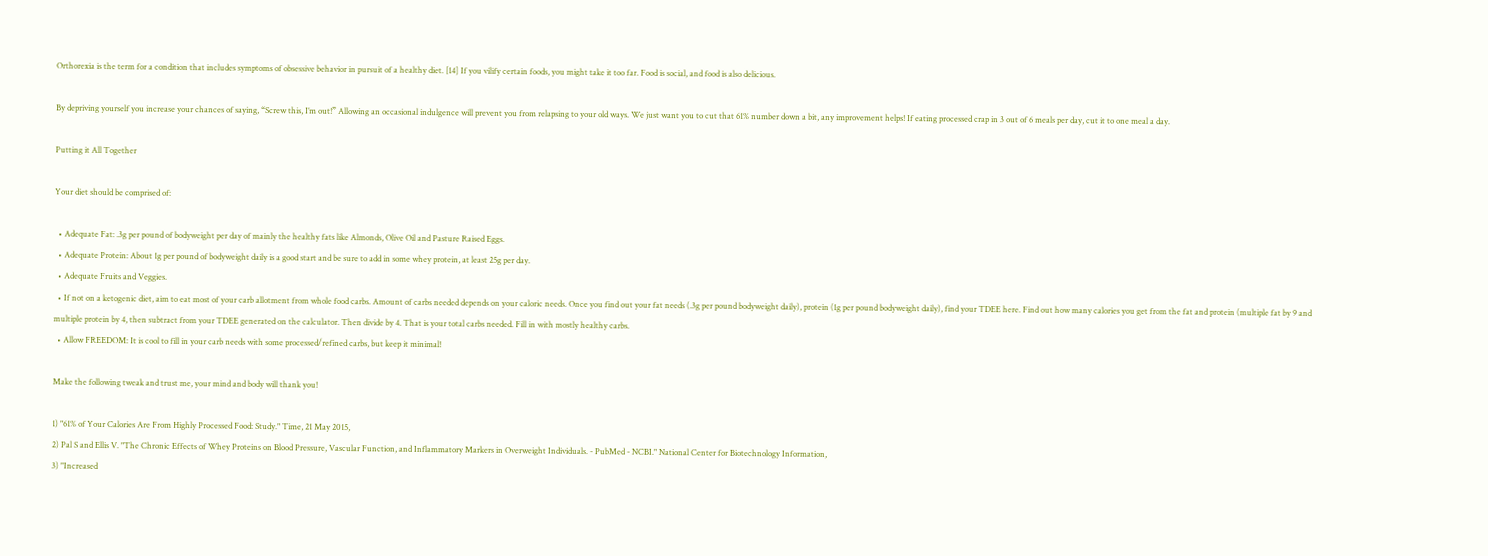Orthorexia is the term for a condition that includes symptoms of obsessive behavior in pursuit of a healthy diet. [14] If you vilify certain foods, you might take it too far. Food is social, and food is also delicious.

By depriving yourself you increase your chances of saying, “Screw this, I’m out!” Allowing an occasional indulgence will prevent you from relapsing to your old ways. We just want you to cut that 61% number down a bit, any improvement helps! If eating processed crap in 3 out of 6 meals per day, cut it to one meal a day.

Putting it All Together

Your diet should be comprised of:

  • Adequate Fat: .3g per pound of bodyweight per day of mainly the healthy fats like Almonds, Olive Oil and Pasture Raised Eggs.
  • Adequate Protein: About 1g per pound of bodyweight daily is a good start and be sure to add in some whey protein, at least 25g per day.
  • Adequate Fruits and Veggies.
  • If not on a ketogenic diet, aim to eat most of your carb allotment from whole food carbs. Amount of carbs needed depends on your caloric needs. Once you find out your fat needs (.3g per pound bodyweight daily), protein (1g per pound bodyweight daily), find your TDEE here. Find out how many calories you get from the fat and protein (multiple fat by 9 and multiple protein by 4, then subtract from your TDEE generated on the calculator. Then divide by 4. That is your total carbs needed. Fill in with mostly healthy carbs.
  • Allow FREEDOM: It is cool to fill in your carb needs with some processed/refined carbs, but keep it minimal!

Make the following tweak and trust me, your mind and body will thank you!

1) "61% of Your Calories Are From Highly Processed Food: Study." Time, 21 May 2015,
2) Pal S and Ellis V. "The Chronic Effects of Whey Proteins on Blood Pressure, Vascular Function, and Inflammatory Markers in Overweight Individuals. - PubMed - NCBI." National Center for Biotechnology Information,
3) "Increased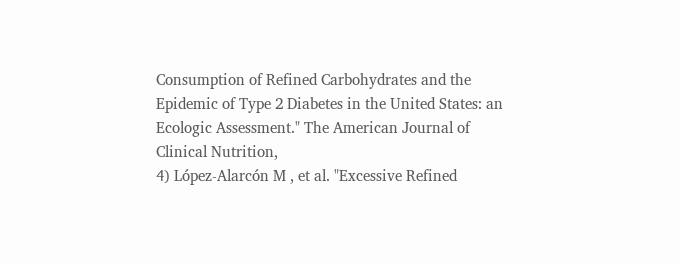Consumption of Refined Carbohydrates and the Epidemic of Type 2 Diabetes in the United States: an Ecologic Assessment." The American Journal of Clinical Nutrition,
4) López-Alarcón M , et al. "Excessive Refined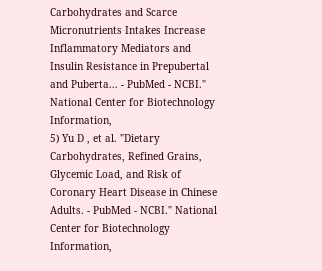Carbohydrates and Scarce Micronutrients Intakes Increase Inflammatory Mediators and Insulin Resistance in Prepubertal and Puberta... - PubMed - NCBI." National Center for Biotechnology Information,
5) Yu D , et al. "Dietary Carbohydrates, Refined Grains, Glycemic Load, and Risk of Coronary Heart Disease in Chinese Adults. - PubMed - NCBI." National Center for Biotechnology Information,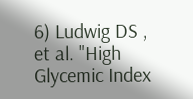6) Ludwig DS , et al. "High Glycemic Index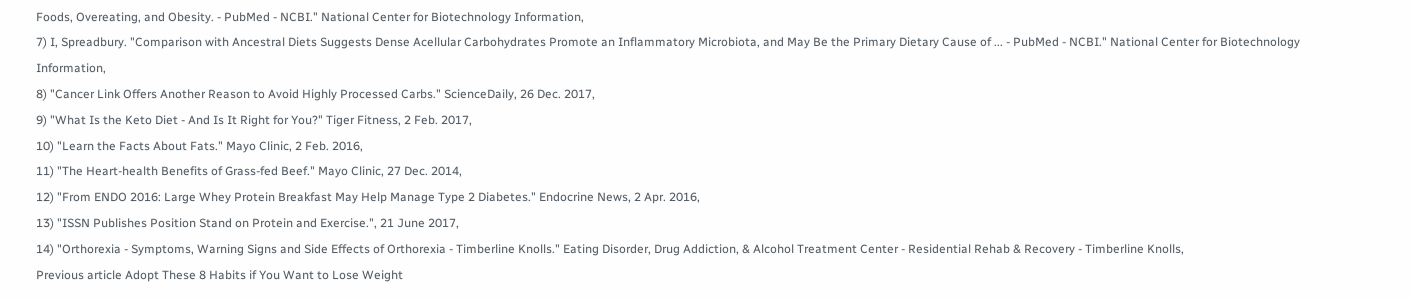Foods, Overeating, and Obesity. - PubMed - NCBI." National Center for Biotechnology Information,
7) I, Spreadbury. "Comparison with Ancestral Diets Suggests Dense Acellular Carbohydrates Promote an Inflammatory Microbiota, and May Be the Primary Dietary Cause of ... - PubMed - NCBI." National Center for Biotechnology Information,
8) "Cancer Link Offers Another Reason to Avoid Highly Processed Carbs." ScienceDaily, 26 Dec. 2017,
9) "What Is the Keto Diet - And Is It Right for You?" Tiger Fitness, 2 Feb. 2017,
10) "Learn the Facts About Fats." Mayo Clinic, 2 Feb. 2016,
11) "The Heart-health Benefits of Grass-fed Beef." Mayo Clinic, 27 Dec. 2014,
12) "From ENDO 2016: Large Whey Protein Breakfast May Help Manage Type 2 Diabetes." Endocrine News, 2 Apr. 2016,
13) "ISSN Publishes Position Stand on Protein and Exercise.", 21 June 2017,
14) "Orthorexia - Symptoms, Warning Signs and Side Effects of Orthorexia - Timberline Knolls." Eating Disorder, Drug Addiction, & Alcohol Treatment Center - Residential Rehab & Recovery - Timberline Knolls,
Previous article Adopt These 8 Habits if You Want to Lose Weight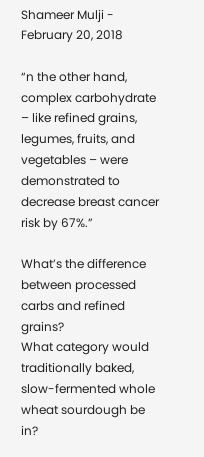Shameer Mulji - February 20, 2018

“n the other hand, complex carbohydrate – like refined grains, legumes, fruits, and vegetables – were demonstrated to decrease breast cancer risk by 67%.”

What’s the difference between processed carbs and refined grains?
What category would traditionally baked, slow-fermented whole wheat sourdough be in?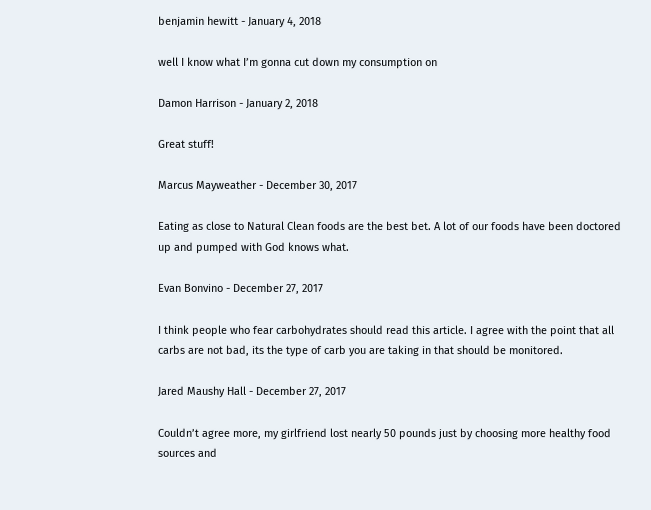benjamin hewitt - January 4, 2018

well I know what I’m gonna cut down my consumption on

Damon Harrison - January 2, 2018

Great stuff!

Marcus Mayweather - December 30, 2017

Eating as close to Natural Clean foods are the best bet. A lot of our foods have been doctored up and pumped with God knows what.

Evan Bonvino - December 27, 2017

I think people who fear carbohydrates should read this article. I agree with the point that all carbs are not bad, its the type of carb you are taking in that should be monitored.

Jared Maushy Hall - December 27, 2017

Couldn’t agree more, my girlfriend lost nearly 50 pounds just by choosing more healthy food sources and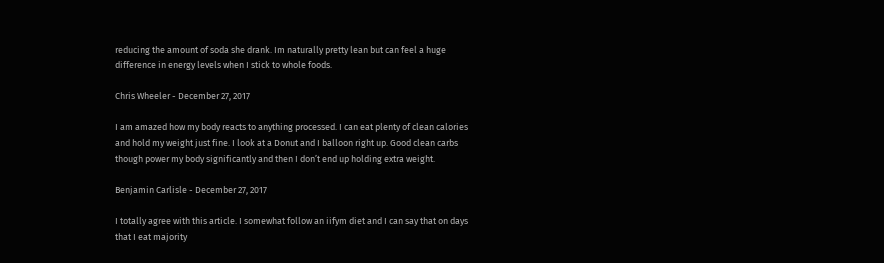reducing the amount of soda she drank. Im naturally pretty lean but can feel a huge difference in energy levels when I stick to whole foods.

Chris Wheeler - December 27, 2017

I am amazed how my body reacts to anything processed. I can eat plenty of clean calories and hold my weight just fine. I look at a Donut and I balloon right up. Good clean carbs though power my body significantly and then I don’t end up holding extra weight.

Benjamin Carlisle - December 27, 2017

I totally agree with this article. I somewhat follow an iifym diet and I can say that on days that I eat majority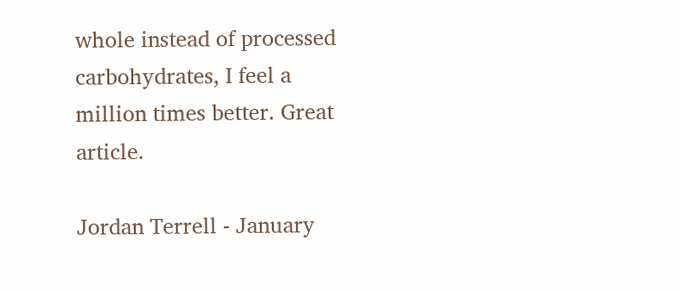whole instead of processed carbohydrates, I feel a million times better. Great article.

Jordan Terrell - January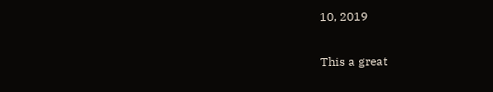10, 2019

This a great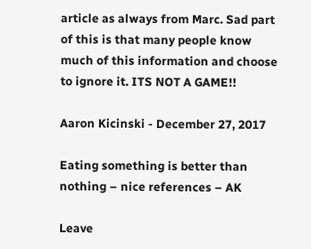article as always from Marc. Sad part of this is that many people know much of this information and choose to ignore it. ITS NOT A GAME!!

Aaron Kicinski - December 27, 2017

Eating something is better than nothing – nice references – AK

Leave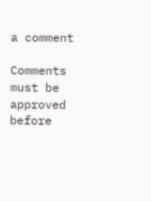a comment

Comments must be approved before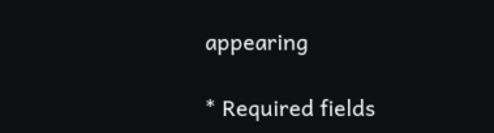appearing

* Required fields